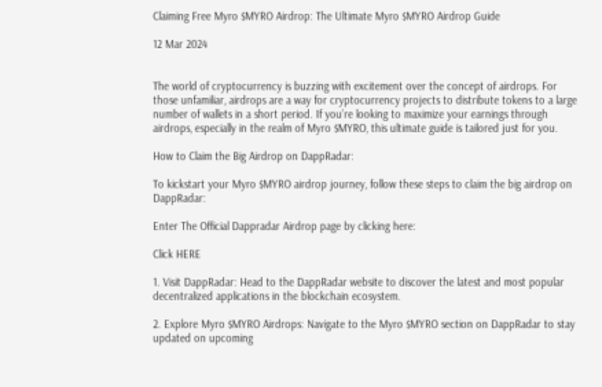Claiming Free Myro $MYRO Airdrop: The Ultimate Myro $MYRO Airdrop Guide

12 Mar 2024


The world of cryptocurrency is buzzing with excitement over the concept of airdrops. For those unfamiliar, airdrops are a way for cryptocurrency projects to distribute tokens to a large number of wallets in a short period. If you’re looking to maximize your earnings through airdrops, especially in the realm of Myro $MYRO, this ultimate guide is tailored just for you.

How to Claim the Big Airdrop on DappRadar:

To kickstart your Myro $MYRO airdrop journey, follow these steps to claim the big airdrop on DappRadar:

Enter The Official Dappradar Airdrop page by clicking here:

Click HERE

1. Visit DappRadar: Head to the DappRadar website to discover the latest and most popular decentralized applications in the blockchain ecosystem.

2. Explore Myro $MYRO Airdrops: Navigate to the Myro $MYRO section on DappRadar to stay updated on upcoming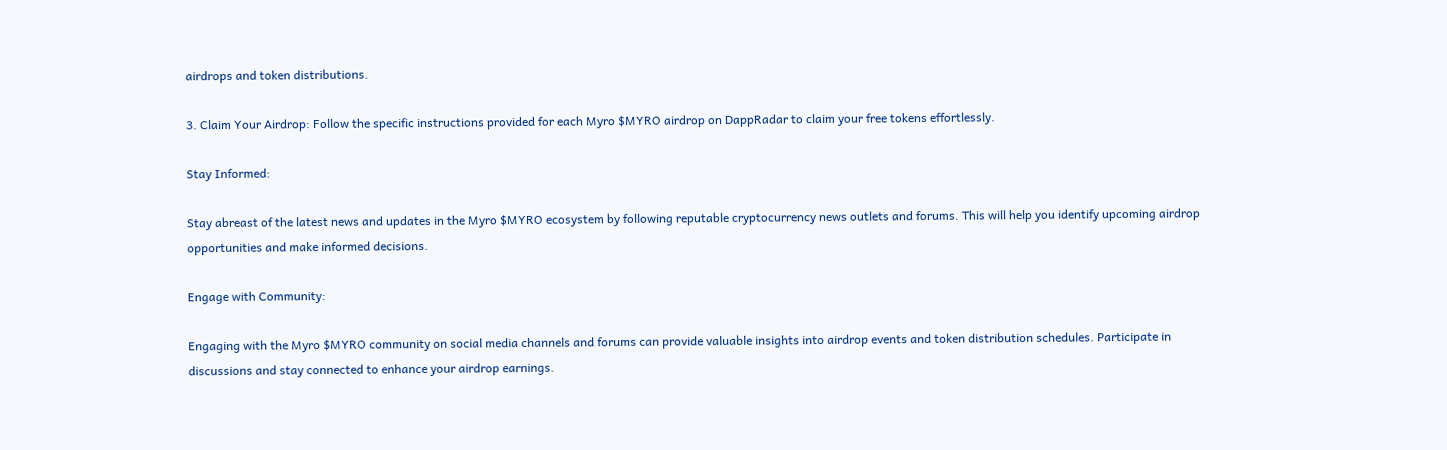airdrops and token distributions.

3. Claim Your Airdrop: Follow the specific instructions provided for each Myro $MYRO airdrop on DappRadar to claim your free tokens effortlessly.

Stay Informed:

Stay abreast of the latest news and updates in the Myro $MYRO ecosystem by following reputable cryptocurrency news outlets and forums. This will help you identify upcoming airdrop opportunities and make informed decisions.

Engage with Community:

Engaging with the Myro $MYRO community on social media channels and forums can provide valuable insights into airdrop events and token distribution schedules. Participate in discussions and stay connected to enhance your airdrop earnings.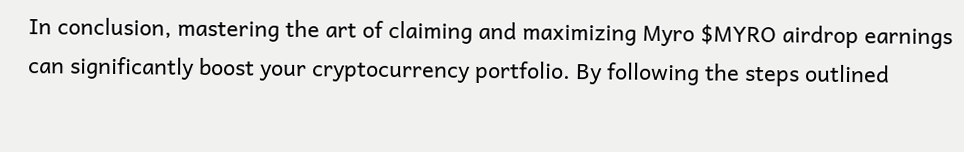In conclusion, mastering the art of claiming and maximizing Myro $MYRO airdrop earnings can significantly boost your cryptocurrency portfolio. By following the steps outlined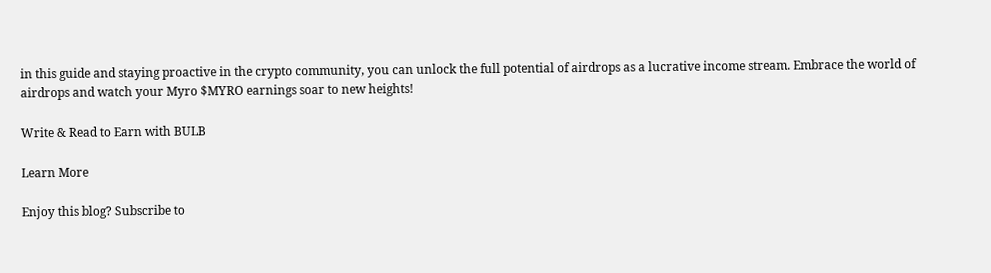in this guide and staying proactive in the crypto community, you can unlock the full potential of airdrops as a lucrative income stream. Embrace the world of airdrops and watch your Myro $MYRO earnings soar to new heights!

Write & Read to Earn with BULB

Learn More

Enjoy this blog? Subscribe to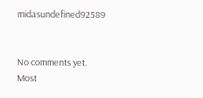midasundefined92589


No comments yet.
Most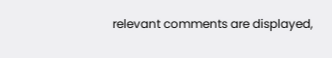relevant comments are displayed,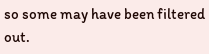so some may have been filtered out.